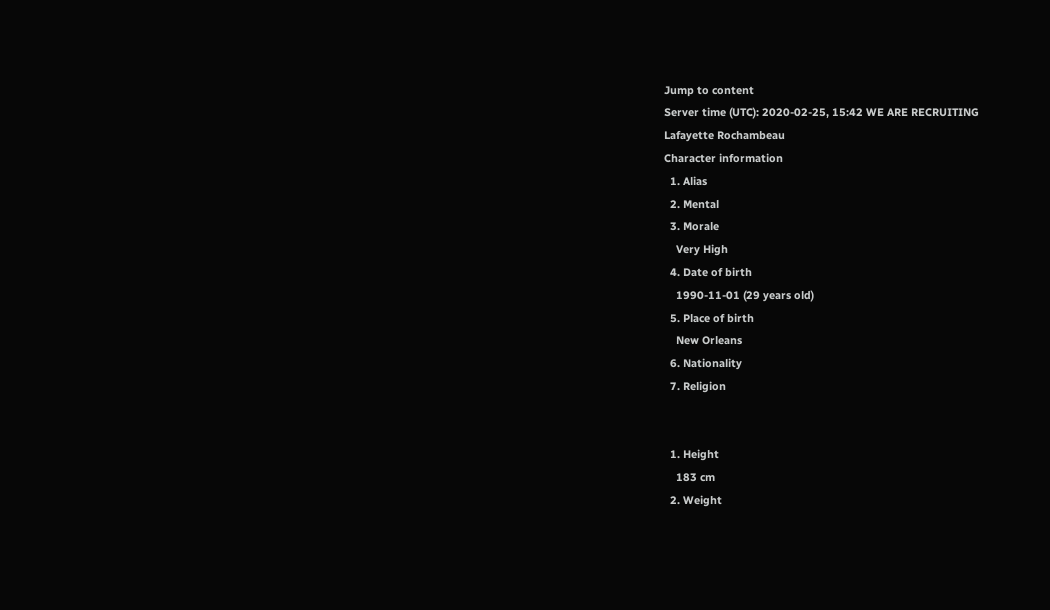Jump to content
Server time (UTC): 2020-02-25, 15:42 WE ARE RECRUITING
Lafayette Rochambeau
Character information
  1. Alias
  2. Mental
  3. Morale
    Very High
  4. Date of birth
    1990-11-01 (29 years old)
  5. Place of birth
    New Orleans
  6. Nationality
  7. Religion


  1. Height
    183 cm
  2. Weight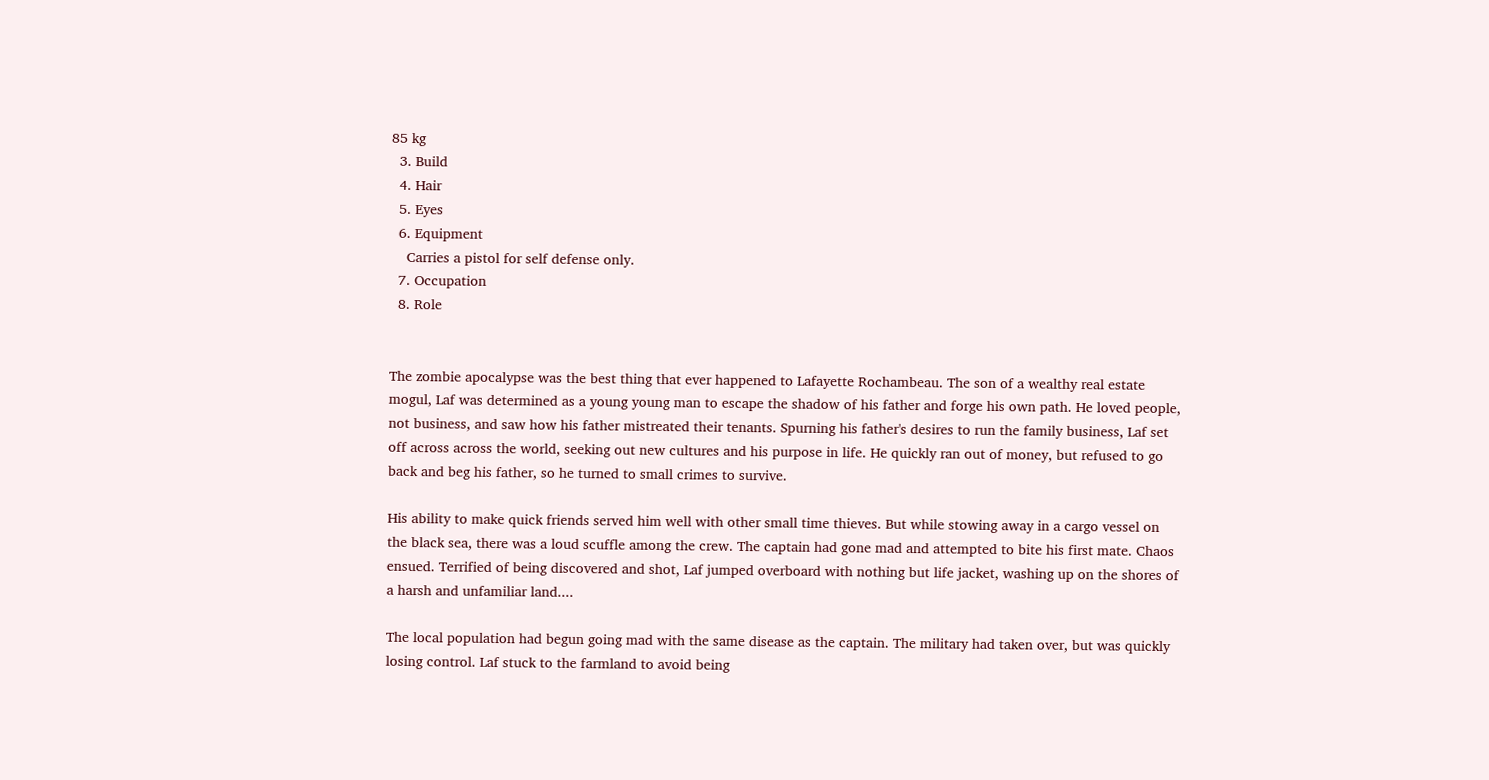85 kg
  3. Build
  4. Hair
  5. Eyes
  6. Equipment
    Carries a pistol for self defense only.
  7. Occupation
  8. Role


The zombie apocalypse was the best thing that ever happened to Lafayette Rochambeau. The son of a wealthy real estate mogul, Laf was determined as a young young man to escape the shadow of his father and forge his own path. He loved people, not business, and saw how his father mistreated their tenants. Spurning his father's desires to run the family business, Laf set off across across the world, seeking out new cultures and his purpose in life. He quickly ran out of money, but refused to go back and beg his father, so he turned to small crimes to survive.

His ability to make quick friends served him well with other small time thieves. But while stowing away in a cargo vessel on the black sea, there was a loud scuffle among the crew. The captain had gone mad and attempted to bite his first mate. Chaos ensued. Terrified of being discovered and shot, Laf jumped overboard with nothing but life jacket, washing up on the shores of a harsh and unfamiliar land....

The local population had begun going mad with the same disease as the captain. The military had taken over, but was quickly losing control. Laf stuck to the farmland to avoid being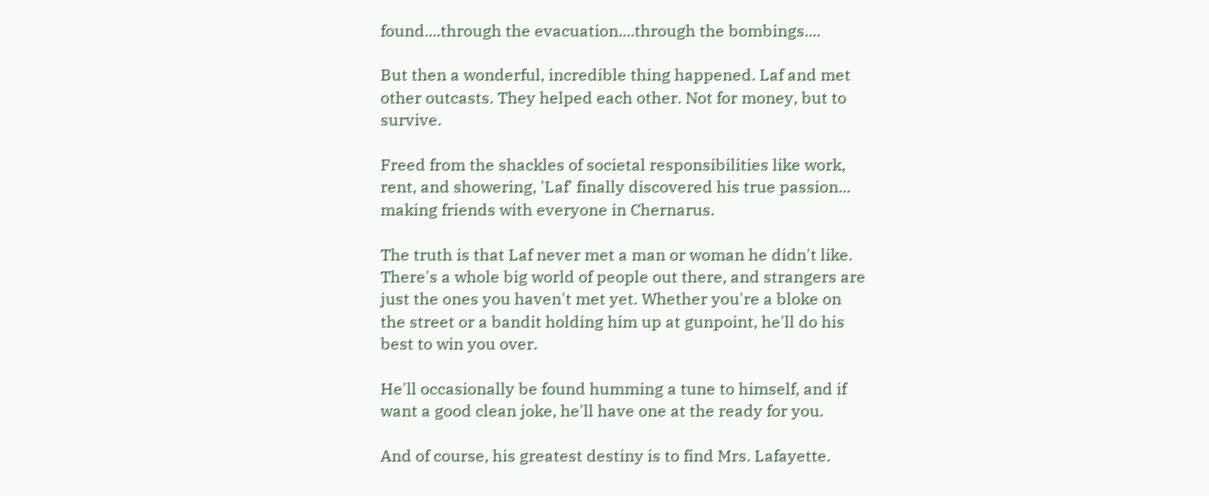found....through the evacuation....through the bombings....

But then a wonderful, incredible thing happened. Laf and met other outcasts. They helped each other. Not for money, but to survive.

Freed from the shackles of societal responsibilities like work, rent, and showering, 'Laf' finally discovered his true passion... making friends with everyone in Chernarus.

The truth is that Laf never met a man or woman he didn't like. There's a whole big world of people out there, and strangers are just the ones you haven't met yet. Whether you're a bloke on the street or a bandit holding him up at gunpoint, he'll do his best to win you over.

He'll occasionally be found humming a tune to himself, and if want a good clean joke, he'll have one at the ready for you.

And of course, his greatest destiny is to find Mrs. Lafayette.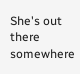She's out there somewhere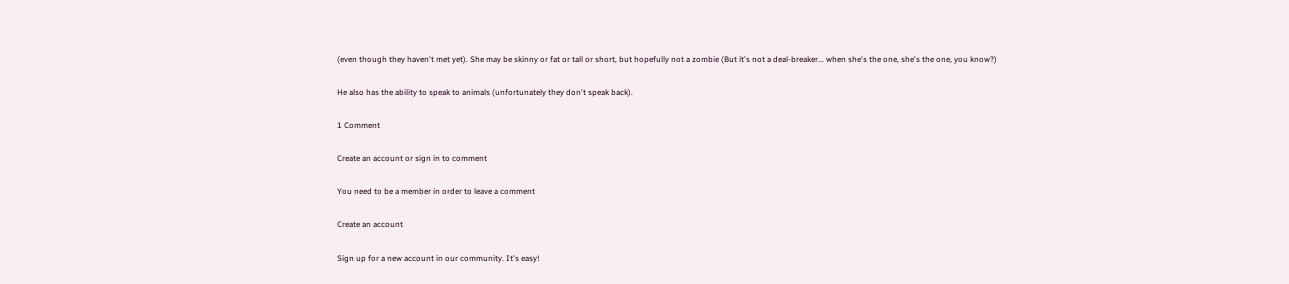(even though they haven't met yet). She may be skinny or fat or tall or short, but hopefully not a zombie (But it's not a deal-breaker... when she's the one, she's the one, you know?)

He also has the ability to speak to animals (unfortunately they don't speak back).

1 Comment

Create an account or sign in to comment

You need to be a member in order to leave a comment

Create an account

Sign up for a new account in our community. It's easy!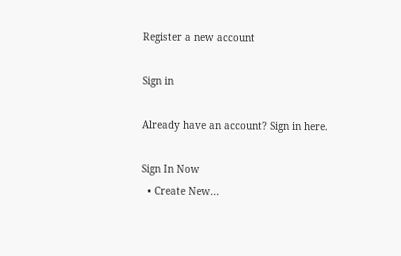Register a new account

Sign in

Already have an account? Sign in here.

Sign In Now
  • Create New...